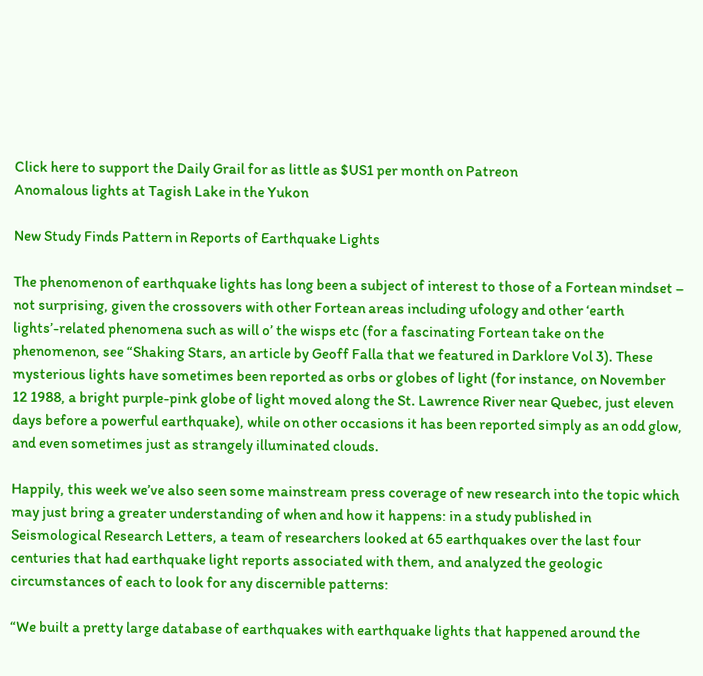Click here to support the Daily Grail for as little as $US1 per month on Patreon
Anomalous lights at Tagish Lake in the Yukon

New Study Finds Pattern in Reports of Earthquake Lights

The phenomenon of earthquake lights has long been a subject of interest to those of a Fortean mindset – not surprising, given the crossovers with other Fortean areas including ufology and other ‘earth lights’-related phenomena such as will o’ the wisps etc (for a fascinating Fortean take on the phenomenon, see “Shaking Stars, an article by Geoff Falla that we featured in Darklore Vol 3). These mysterious lights have sometimes been reported as orbs or globes of light (for instance, on November 12 1988, a bright purple-pink globe of light moved along the St. Lawrence River near Quebec, just eleven days before a powerful earthquake), while on other occasions it has been reported simply as an odd glow, and even sometimes just as strangely illuminated clouds.

Happily, this week we’ve also seen some mainstream press coverage of new research into the topic which may just bring a greater understanding of when and how it happens: in a study published in Seismological Research Letters, a team of researchers looked at 65 earthquakes over the last four centuries that had earthquake light reports associated with them, and analyzed the geologic circumstances of each to look for any discernible patterns:

“We built a pretty large database of earthquakes with earthquake lights that happened around the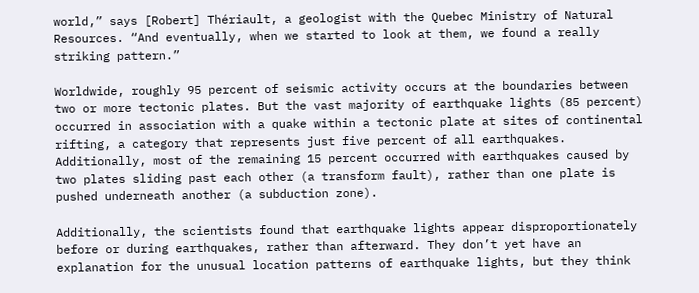world,” says [Robert] Thériault, a geologist with the Quebec Ministry of Natural Resources. “And eventually, when we started to look at them, we found a really striking pattern.”

Worldwide, roughly 95 percent of seismic activity occurs at the boundaries between two or more tectonic plates. But the vast majority of earthquake lights (85 percent) occurred in association with a quake within a tectonic plate at sites of continental rifting, a category that represents just five percent of all earthquakes. Additionally, most of the remaining 15 percent occurred with earthquakes caused by two plates sliding past each other (a transform fault), rather than one plate is pushed underneath another (a subduction zone).

Additionally, the scientists found that earthquake lights appear disproportionately before or during earthquakes, rather than afterward. They don’t yet have an explanation for the unusual location patterns of earthquake lights, but they think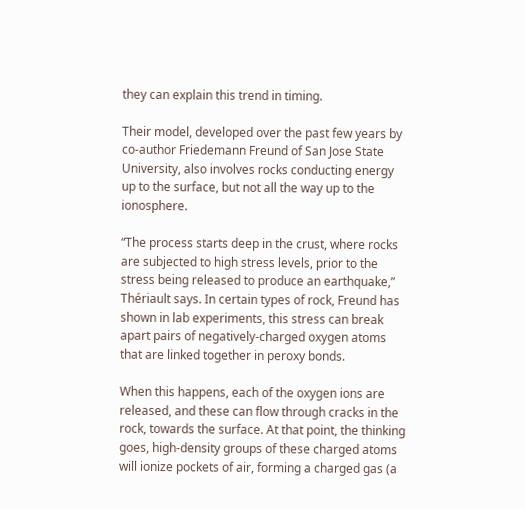they can explain this trend in timing.

Their model, developed over the past few years by co-author Friedemann Freund of San Jose State University, also involves rocks conducting energy up to the surface, but not all the way up to the ionosphere.

“The process starts deep in the crust, where rocks are subjected to high stress levels, prior to the stress being released to produce an earthquake,” Thériault says. In certain types of rock, Freund has shown in lab experiments, this stress can break apart pairs of negatively-charged oxygen atoms that are linked together in peroxy bonds.

When this happens, each of the oxygen ions are released, and these can flow through cracks in the rock, towards the surface. At that point, the thinking goes, high-density groups of these charged atoms will ionize pockets of air, forming a charged gas (a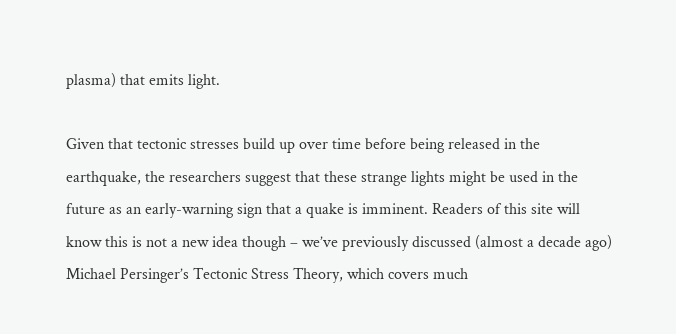plasma) that emits light.

Given that tectonic stresses build up over time before being released in the earthquake, the researchers suggest that these strange lights might be used in the future as an early-warning sign that a quake is imminent. Readers of this site will know this is not a new idea though – we’ve previously discussed (almost a decade ago) Michael Persinger’s Tectonic Stress Theory, which covers much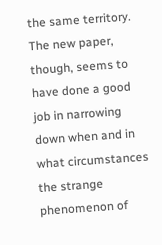the same territory. The new paper, though, seems to have done a good job in narrowing down when and in what circumstances the strange phenomenon of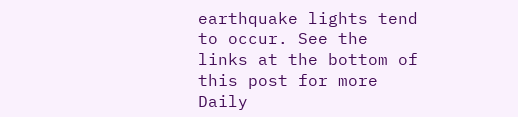earthquake lights tend to occur. See the links at the bottom of this post for more Daily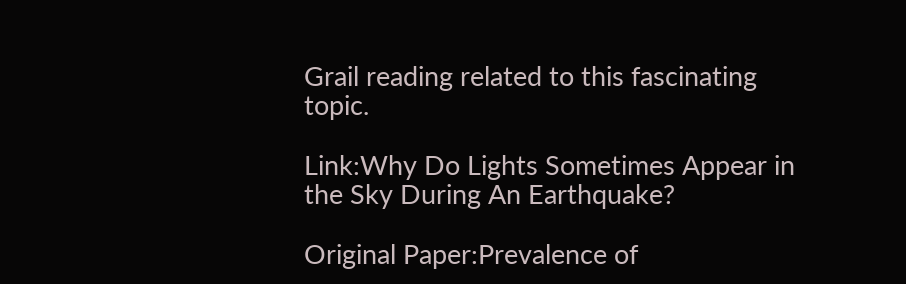Grail reading related to this fascinating topic.

Link:Why Do Lights Sometimes Appear in the Sky During An Earthquake?

Original Paper:Prevalence of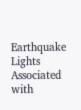Earthquake Lights Associated with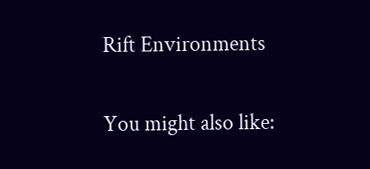Rift Environments

You might also like: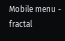Mobile menu - fractal